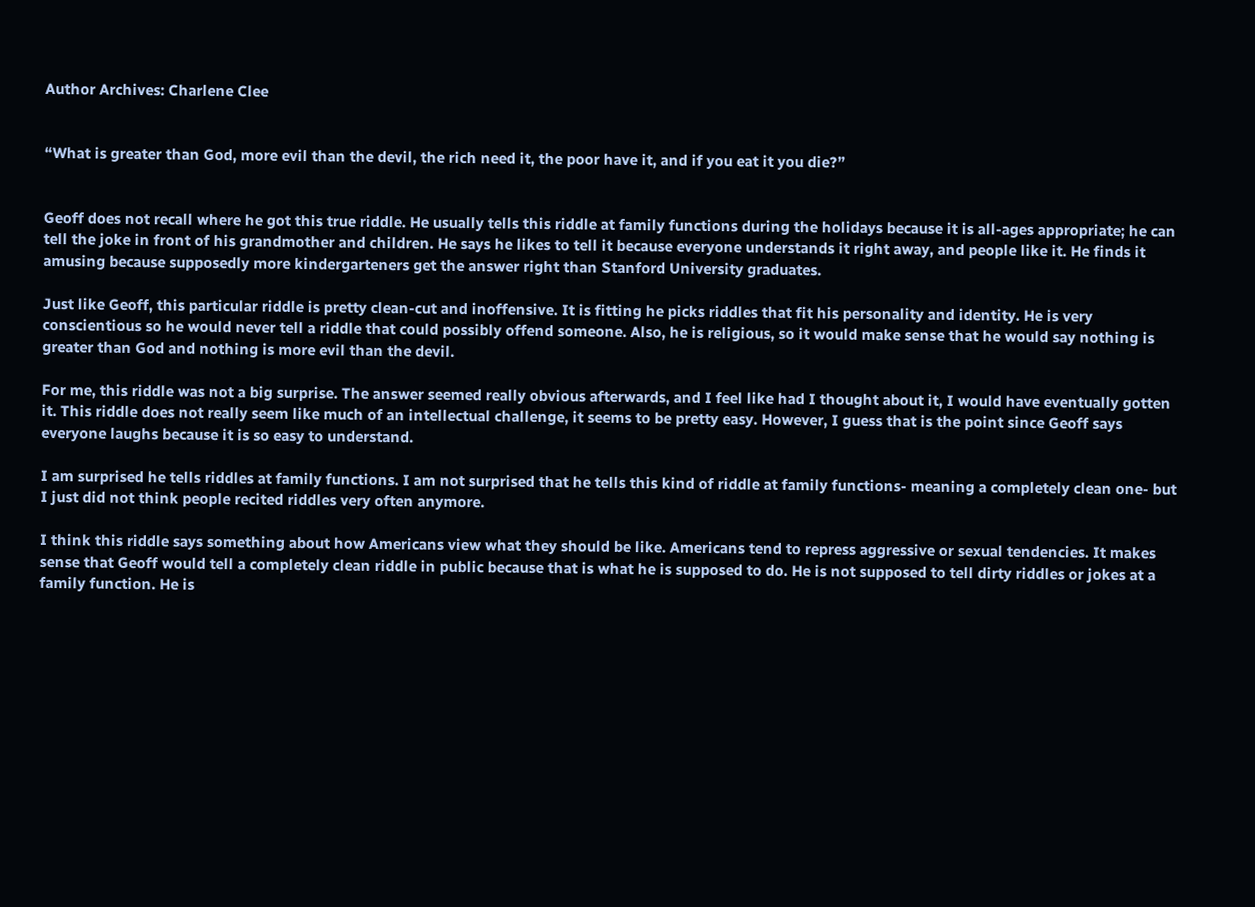Author Archives: Charlene Clee


“What is greater than God, more evil than the devil, the rich need it, the poor have it, and if you eat it you die?”


Geoff does not recall where he got this true riddle. He usually tells this riddle at family functions during the holidays because it is all-ages appropriate; he can tell the joke in front of his grandmother and children. He says he likes to tell it because everyone understands it right away, and people like it. He finds it amusing because supposedly more kindergarteners get the answer right than Stanford University graduates.

Just like Geoff, this particular riddle is pretty clean-cut and inoffensive. It is fitting he picks riddles that fit his personality and identity. He is very conscientious so he would never tell a riddle that could possibly offend someone. Also, he is religious, so it would make sense that he would say nothing is greater than God and nothing is more evil than the devil.

For me, this riddle was not a big surprise. The answer seemed really obvious afterwards, and I feel like had I thought about it, I would have eventually gotten it. This riddle does not really seem like much of an intellectual challenge, it seems to be pretty easy. However, I guess that is the point since Geoff says everyone laughs because it is so easy to understand.

I am surprised he tells riddles at family functions. I am not surprised that he tells this kind of riddle at family functions- meaning a completely clean one- but I just did not think people recited riddles very often anymore.

I think this riddle says something about how Americans view what they should be like. Americans tend to repress aggressive or sexual tendencies. It makes sense that Geoff would tell a completely clean riddle in public because that is what he is supposed to do. He is not supposed to tell dirty riddles or jokes at a family function. He is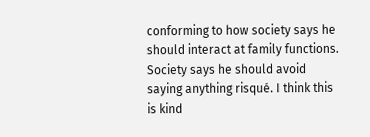conforming to how society says he should interact at family functions. Society says he should avoid saying anything risqué. I think this is kind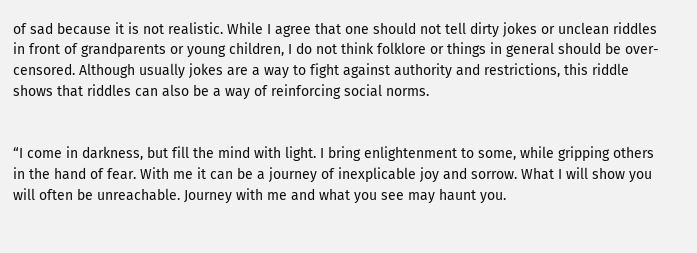of sad because it is not realistic. While I agree that one should not tell dirty jokes or unclean riddles in front of grandparents or young children, I do not think folklore or things in general should be over-censored. Although usually jokes are a way to fight against authority and restrictions, this riddle shows that riddles can also be a way of reinforcing social norms.


“I come in darkness, but fill the mind with light. I bring enlightenment to some, while gripping others in the hand of fear. With me it can be a journey of inexplicable joy and sorrow. What I will show you will often be unreachable. Journey with me and what you see may haunt you.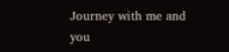Journey with me and you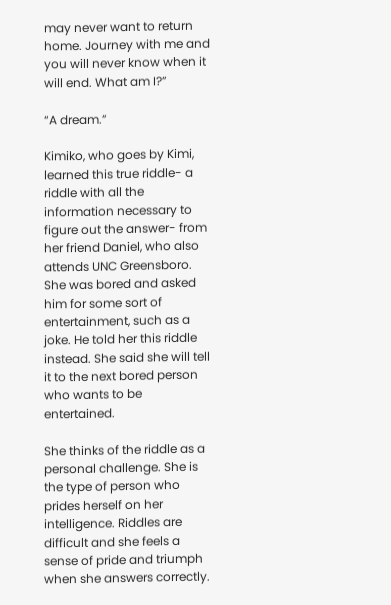may never want to return home. Journey with me and you will never know when it will end. What am I?”

“A dream.”

Kimiko, who goes by Kimi, learned this true riddle- a riddle with all the information necessary to figure out the answer- from her friend Daniel, who also attends UNC Greensboro. She was bored and asked him for some sort of entertainment, such as a joke. He told her this riddle instead. She said she will tell it to the next bored person who wants to be entertained.

She thinks of the riddle as a personal challenge. She is the type of person who prides herself on her intelligence. Riddles are difficult and she feels a sense of pride and triumph when she answers correctly.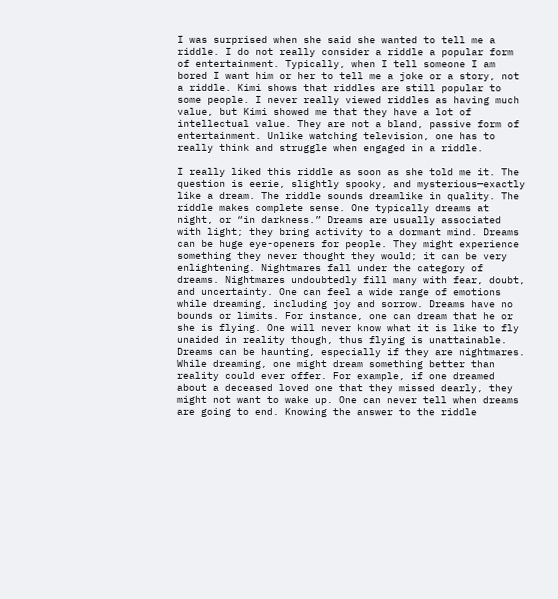I was surprised when she said she wanted to tell me a riddle. I do not really consider a riddle a popular form of entertainment. Typically, when I tell someone I am bored I want him or her to tell me a joke or a story, not a riddle. Kimi shows that riddles are still popular to some people. I never really viewed riddles as having much value, but Kimi showed me that they have a lot of intellectual value. They are not a bland, passive form of entertainment. Unlike watching television, one has to really think and struggle when engaged in a riddle.

I really liked this riddle as soon as she told me it. The question is eerie, slightly spooky, and mysterious—exactly like a dream. The riddle sounds dreamlike in quality. The riddle makes complete sense. One typically dreams at night, or “in darkness.” Dreams are usually associated with light; they bring activity to a dormant mind. Dreams can be huge eye-openers for people. They might experience something they never thought they would; it can be very enlightening. Nightmares fall under the category of dreams. Nightmares undoubtedly fill many with fear, doubt, and uncertainty. One can feel a wide range of emotions while dreaming, including joy and sorrow. Dreams have no bounds or limits. For instance, one can dream that he or she is flying. One will never know what it is like to fly unaided in reality though, thus flying is unattainable. Dreams can be haunting, especially if they are nightmares. While dreaming, one might dream something better than reality could ever offer. For example, if one dreamed about a deceased loved one that they missed dearly, they might not want to wake up. One can never tell when dreams are going to end. Knowing the answer to the riddle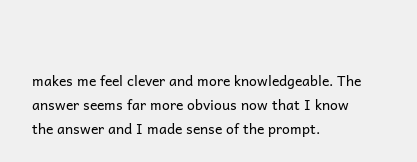makes me feel clever and more knowledgeable. The answer seems far more obvious now that I know the answer and I made sense of the prompt.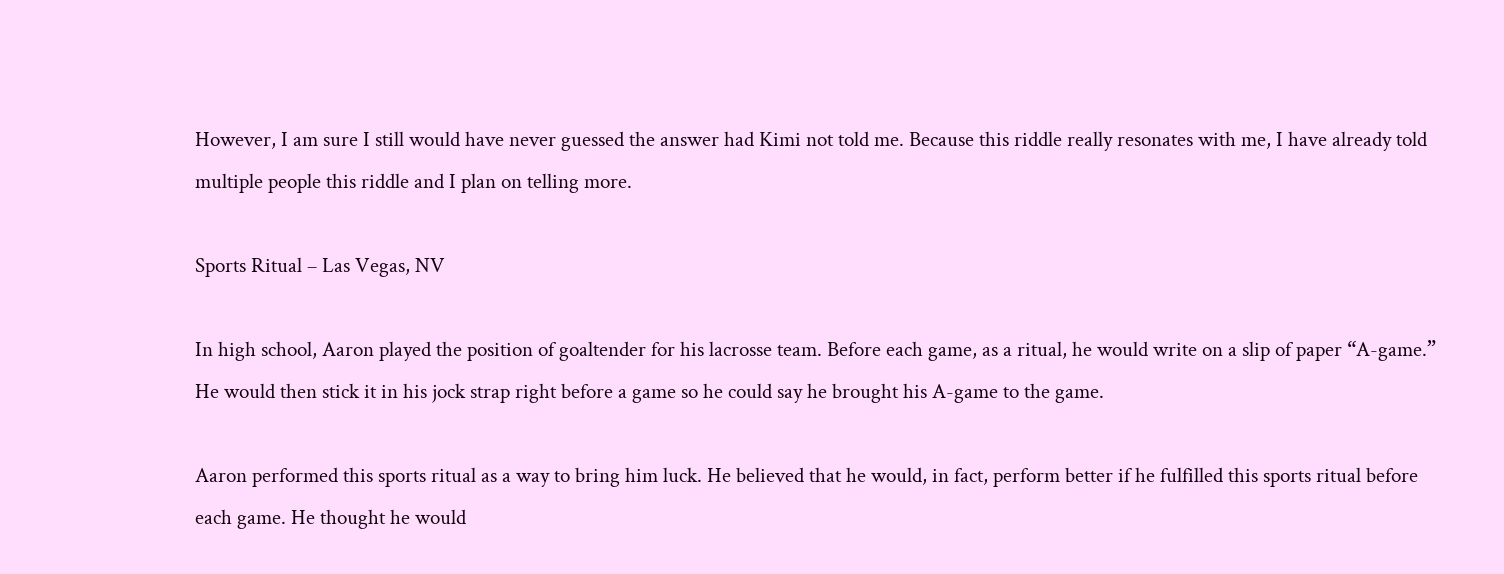However, I am sure I still would have never guessed the answer had Kimi not told me. Because this riddle really resonates with me, I have already told multiple people this riddle and I plan on telling more.

Sports Ritual – Las Vegas, NV

In high school, Aaron played the position of goaltender for his lacrosse team. Before each game, as a ritual, he would write on a slip of paper “A-game.” He would then stick it in his jock strap right before a game so he could say he brought his A-game to the game.

Aaron performed this sports ritual as a way to bring him luck. He believed that he would, in fact, perform better if he fulfilled this sports ritual before each game. He thought he would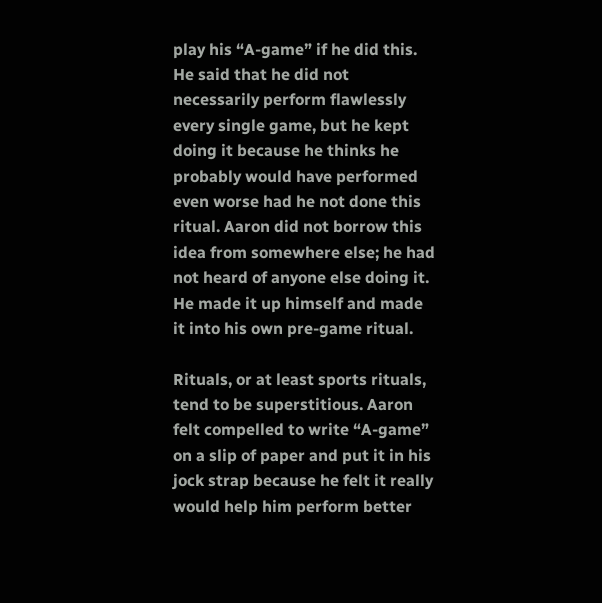play his “A-game” if he did this. He said that he did not necessarily perform flawlessly every single game, but he kept doing it because he thinks he probably would have performed even worse had he not done this ritual. Aaron did not borrow this idea from somewhere else; he had not heard of anyone else doing it. He made it up himself and made it into his own pre-game ritual.

Rituals, or at least sports rituals, tend to be superstitious. Aaron felt compelled to write “A-game” on a slip of paper and put it in his jock strap because he felt it really would help him perform better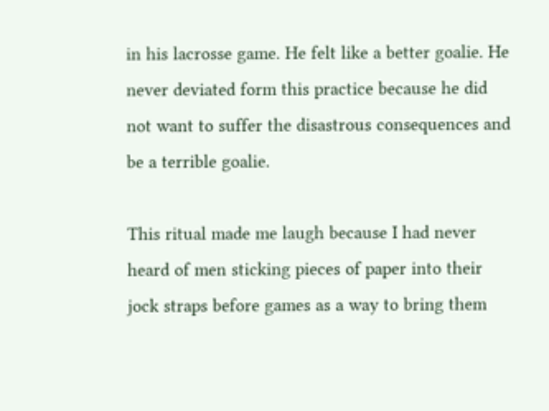in his lacrosse game. He felt like a better goalie. He never deviated form this practice because he did not want to suffer the disastrous consequences and be a terrible goalie.

This ritual made me laugh because I had never heard of men sticking pieces of paper into their jock straps before games as a way to bring them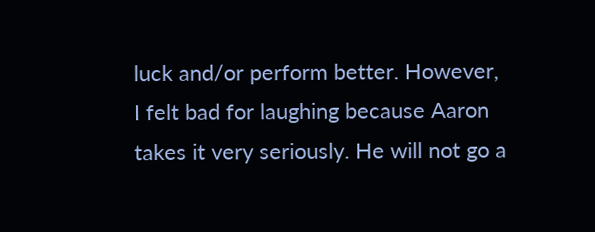luck and/or perform better. However, I felt bad for laughing because Aaron takes it very seriously. He will not go a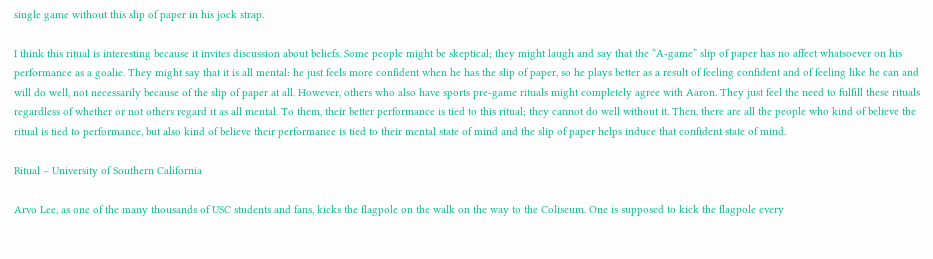single game without this slip of paper in his jock strap.

I think this ritual is interesting because it invites discussion about beliefs. Some people might be skeptical; they might laugh and say that the “A-game” slip of paper has no affect whatsoever on his performance as a goalie. They might say that it is all mental: he just feels more confident when he has the slip of paper, so he plays better as a result of feeling confident and of feeling like he can and will do well, not necessarily because of the slip of paper at all. However, others who also have sports pre-game rituals might completely agree with Aaron. They just feel the need to fulfill these rituals regardless of whether or not others regard it as all mental. To them, their better performance is tied to this ritual; they cannot do well without it. Then, there are all the people who kind of believe the ritual is tied to performance, but also kind of believe their performance is tied to their mental state of mind and the slip of paper helps induce that confident state of mind.

Ritual – University of Southern California

Arvo Lee, as one of the many thousands of USC students and fans, kicks the flagpole on the walk on the way to the Coliseum. One is supposed to kick the flagpole every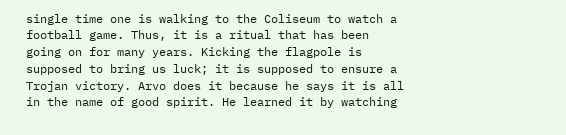single time one is walking to the Coliseum to watch a football game. Thus, it is a ritual that has been going on for many years. Kicking the flagpole is supposed to bring us luck; it is supposed to ensure a Trojan victory. Arvo does it because he says it is all in the name of good spirit. He learned it by watching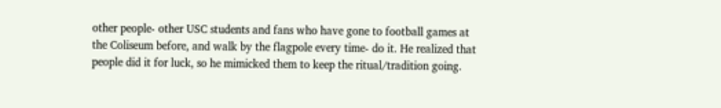other people- other USC students and fans who have gone to football games at the Coliseum before, and walk by the flagpole every time- do it. He realized that people did it for luck, so he mimicked them to keep the ritual/tradition going.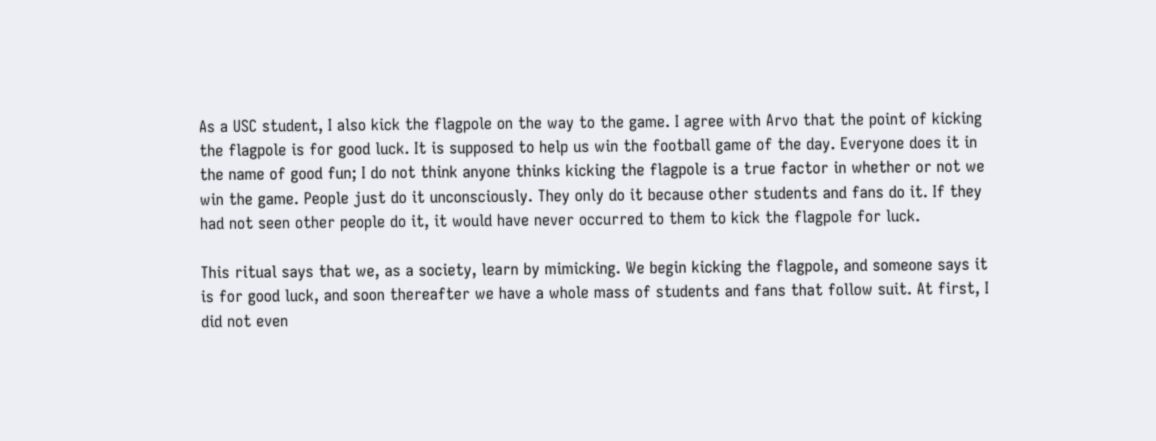As a USC student, I also kick the flagpole on the way to the game. I agree with Arvo that the point of kicking the flagpole is for good luck. It is supposed to help us win the football game of the day. Everyone does it in the name of good fun; I do not think anyone thinks kicking the flagpole is a true factor in whether or not we win the game. People just do it unconsciously. They only do it because other students and fans do it. If they had not seen other people do it, it would have never occurred to them to kick the flagpole for luck.

This ritual says that we, as a society, learn by mimicking. We begin kicking the flagpole, and someone says it is for good luck, and soon thereafter we have a whole mass of students and fans that follow suit. At first, I did not even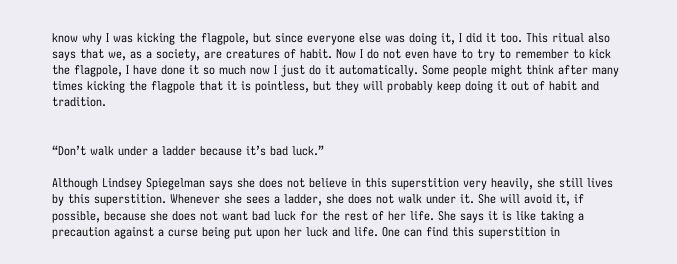know why I was kicking the flagpole, but since everyone else was doing it, I did it too. This ritual also says that we, as a society, are creatures of habit. Now I do not even have to try to remember to kick the flagpole, I have done it so much now I just do it automatically. Some people might think after many times kicking the flagpole that it is pointless, but they will probably keep doing it out of habit and tradition.


“Don’t walk under a ladder because it’s bad luck.”

Although Lindsey Spiegelman says she does not believe in this superstition very heavily, she still lives by this superstition. Whenever she sees a ladder, she does not walk under it. She will avoid it, if possible, because she does not want bad luck for the rest of her life. She says it is like taking a precaution against a curse being put upon her luck and life. One can find this superstition in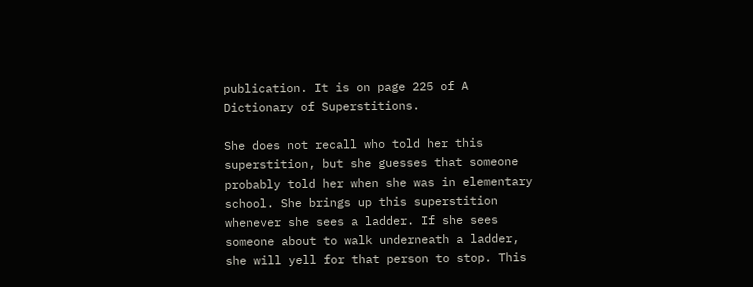publication. It is on page 225 of A Dictionary of Superstitions.

She does not recall who told her this superstition, but she guesses that someone probably told her when she was in elementary school. She brings up this superstition whenever she sees a ladder. If she sees someone about to walk underneath a ladder, she will yell for that person to stop. This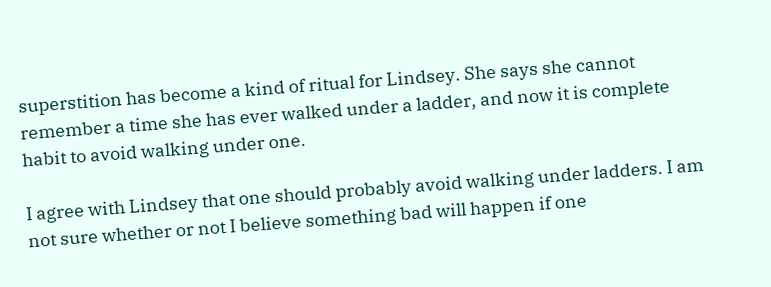superstition has become a kind of ritual for Lindsey. She says she cannot remember a time she has ever walked under a ladder, and now it is complete habit to avoid walking under one.

I agree with Lindsey that one should probably avoid walking under ladders. I am not sure whether or not I believe something bad will happen if one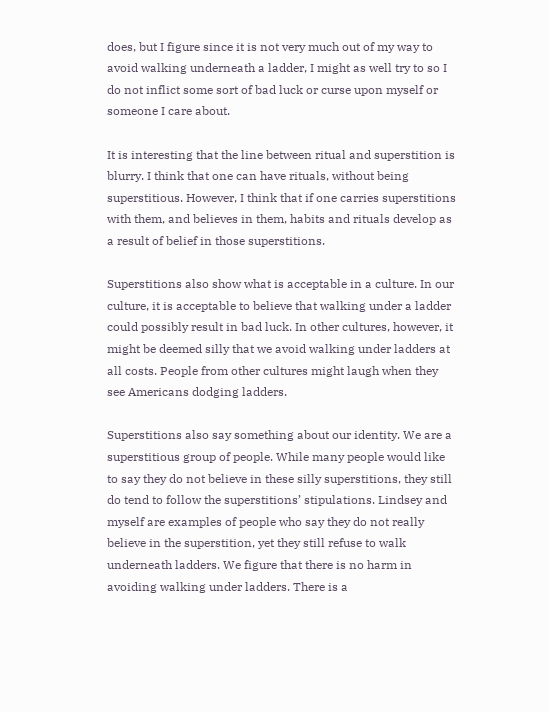does, but I figure since it is not very much out of my way to avoid walking underneath a ladder, I might as well try to so I do not inflict some sort of bad luck or curse upon myself or someone I care about.

It is interesting that the line between ritual and superstition is blurry. I think that one can have rituals, without being superstitious. However, I think that if one carries superstitions with them, and believes in them, habits and rituals develop as a result of belief in those superstitions.

Superstitions also show what is acceptable in a culture. In our culture, it is acceptable to believe that walking under a ladder could possibly result in bad luck. In other cultures, however, it might be deemed silly that we avoid walking under ladders at all costs. People from other cultures might laugh when they see Americans dodging ladders.

Superstitions also say something about our identity. We are a superstitious group of people. While many people would like to say they do not believe in these silly superstitions, they still do tend to follow the superstitions’ stipulations. Lindsey and myself are examples of people who say they do not really believe in the superstition, yet they still refuse to walk underneath ladders. We figure that there is no harm in avoiding walking under ladders. There is a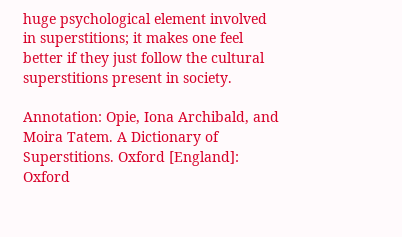huge psychological element involved in superstitions; it makes one feel better if they just follow the cultural superstitions present in society.

Annotation: Opie, Iona Archibald, and Moira Tatem. A Dictionary of Superstitions. Oxford [England]: Oxford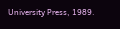University Press, 1989.